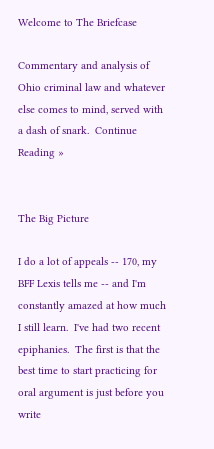Welcome to The Briefcase

Commentary and analysis of Ohio criminal law and whatever else comes to mind, served with a dash of snark.  Continue Reading »


The Big Picture

I do a lot of appeals -- 170, my BFF Lexis tells me -- and I'm constantly amazed at how much I still learn.  I've had two recent epiphanies.  The first is that the best time to start practicing for oral argument is just before you write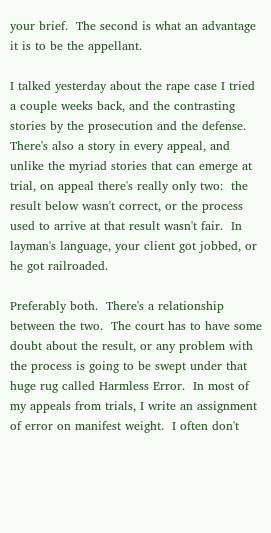your brief.  The second is what an advantage it is to be the appellant.

I talked yesterday about the rape case I tried a couple weeks back, and the contrasting stories by the prosecution and the defense.  There's also a story in every appeal, and unlike the myriad stories that can emerge at trial, on appeal there's really only two:  the result below wasn't correct, or the process used to arrive at that result wasn't fair.  In layman's language, your client got jobbed, or he got railroaded.

Preferably both.  There's a relationship between the two.  The court has to have some doubt about the result, or any problem with the process is going to be swept under that huge rug called Harmless Error.  In most of my appeals from trials, I write an assignment of error on manifest weight.  I often don't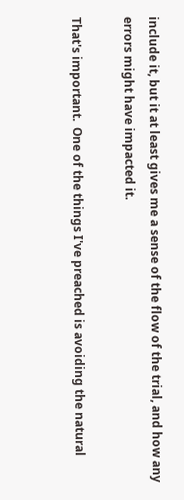include it, but it at least gives me a sense of the flow of the trial, and how any errors might have impacted it.

That's important.  One of the things I've preached is avoiding the natural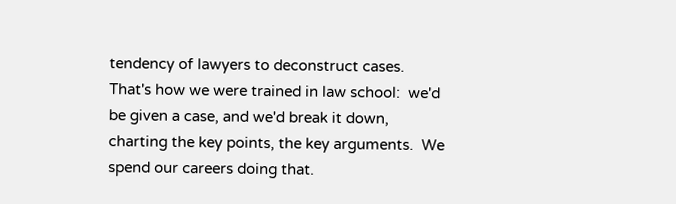tendency of lawyers to deconstruct cases.  That's how we were trained in law school:  we'd be given a case, and we'd break it down, charting the key points, the key arguments.  We spend our careers doing that.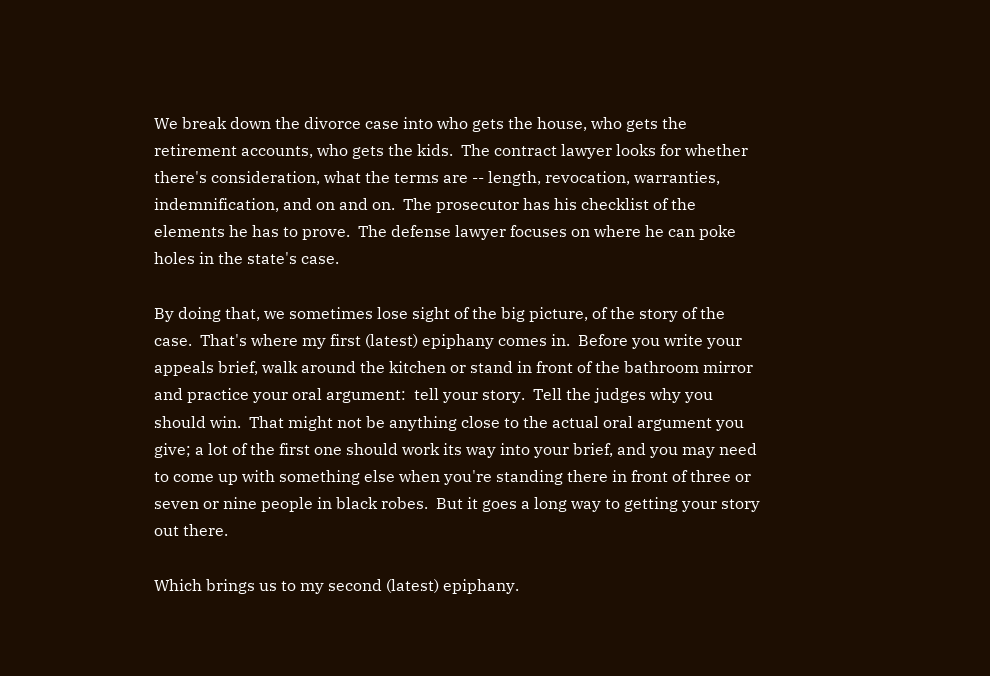We break down the divorce case into who gets the house, who gets the retirement accounts, who gets the kids.  The contract lawyer looks for whether there's consideration, what the terms are -- length, revocation, warranties, indemnification, and on and on.  The prosecutor has his checklist of the elements he has to prove.  The defense lawyer focuses on where he can poke holes in the state's case.

By doing that, we sometimes lose sight of the big picture, of the story of the case.  That's where my first (latest) epiphany comes in.  Before you write your appeals brief, walk around the kitchen or stand in front of the bathroom mirror and practice your oral argument:  tell your story.  Tell the judges why you should win.  That might not be anything close to the actual oral argument you give; a lot of the first one should work its way into your brief, and you may need to come up with something else when you're standing there in front of three or seven or nine people in black robes.  But it goes a long way to getting your story out there.

Which brings us to my second (latest) epiphany.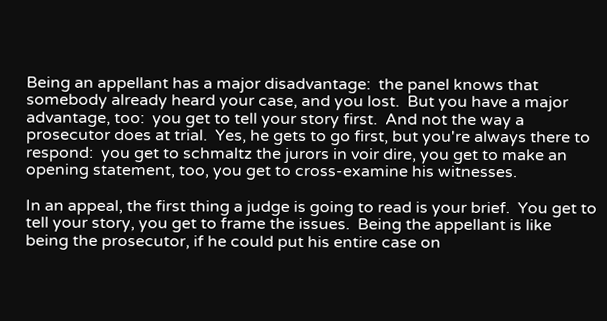Being an appellant has a major disadvantage:  the panel knows that somebody already heard your case, and you lost.  But you have a major advantage, too:  you get to tell your story first.  And not the way a prosecutor does at trial.  Yes, he gets to go first, but you're always there to respond:  you get to schmaltz the jurors in voir dire, you get to make an opening statement, too, you get to cross-examine his witnesses.

In an appeal, the first thing a judge is going to read is your brief.  You get to tell your story, you get to frame the issues.  Being the appellant is like being the prosecutor, if he could put his entire case on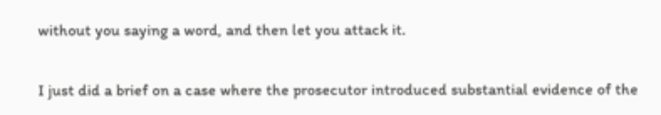without you saying a word, and then let you attack it.

I just did a brief on a case where the prosecutor introduced substantial evidence of the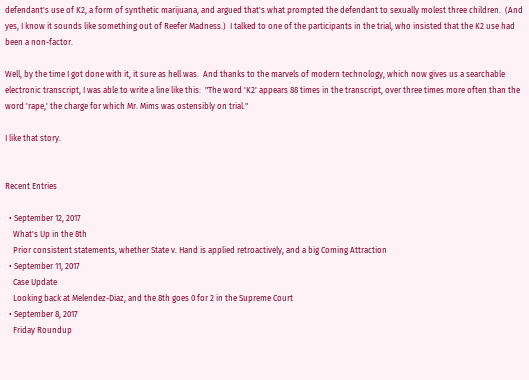defendant's use of K2, a form of synthetic marijuana, and argued that's what prompted the defendant to sexually molest three children.  (And yes, I know it sounds like something out of Reefer Madness.)  I talked to one of the participants in the trial, who insisted that the K2 use had been a non-factor.

Well, by the time I got done with it, it sure as hell was.  And thanks to the marvels of modern technology, which now gives us a searchable electronic transcript, I was able to write a line like this:  "The word 'K2' appears 88 times in the transcript, over three times more often than the word 'rape,' the charge for which Mr. Mims was ostensibly on trial."

I like that story.


Recent Entries

  • September 12, 2017
    What's Up in the 8th
    Prior consistent statements, whether State v. Hand is applied retroactively, and a big Coming Attraction
  • September 11, 2017
    Case Update
    Looking back at Melendez-Diaz, and the 8th goes 0 for 2 in the Supreme Court
  • September 8, 2017
    Friday Roundup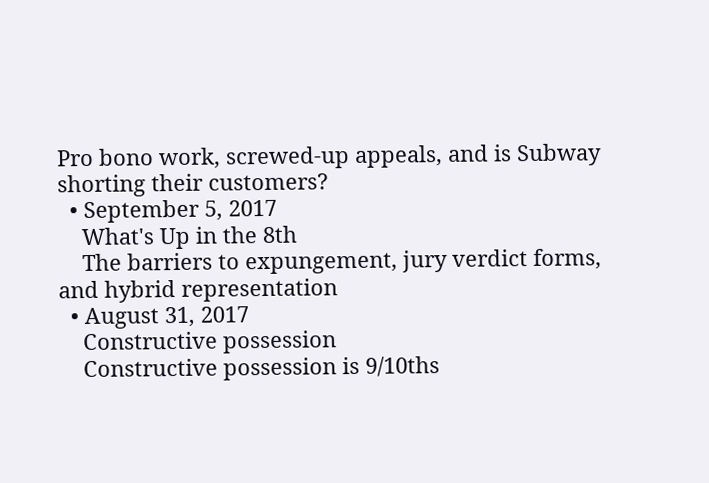Pro bono work, screwed-up appeals, and is Subway shorting their customers?
  • September 5, 2017
    What's Up in the 8th
    The barriers to expungement, jury verdict forms, and hybrid representation
  • August 31, 2017
    Constructive possession
    Constructive possession is 9/10ths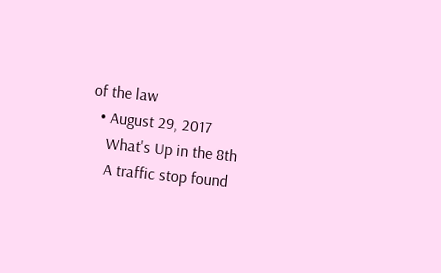of the law
  • August 29, 2017
    What's Up in the 8th
    A traffic stop found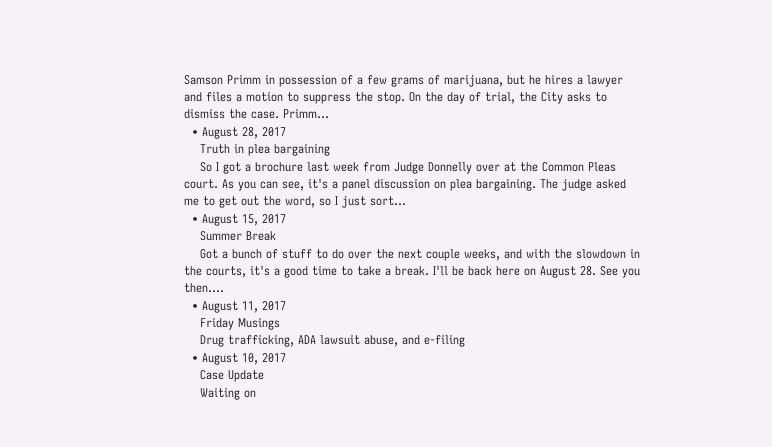Samson Primm in possession of a few grams of marijuana, but he hires a lawyer and files a motion to suppress the stop. On the day of trial, the City asks to dismiss the case. Primm...
  • August 28, 2017
    Truth in plea bargaining
    So I got a brochure last week from Judge Donnelly over at the Common Pleas court. As you can see, it's a panel discussion on plea bargaining. The judge asked me to get out the word, so I just sort...
  • August 15, 2017
    Summer Break
    Got a bunch of stuff to do over the next couple weeks, and with the slowdown in the courts, it's a good time to take a break. I'll be back here on August 28. See you then....
  • August 11, 2017
    Friday Musings
    Drug trafficking, ADA lawsuit abuse, and e-filing
  • August 10, 2017
    Case Update
    Waiting on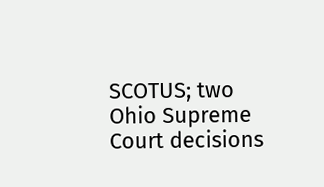SCOTUS; two Ohio Supreme Court decisions